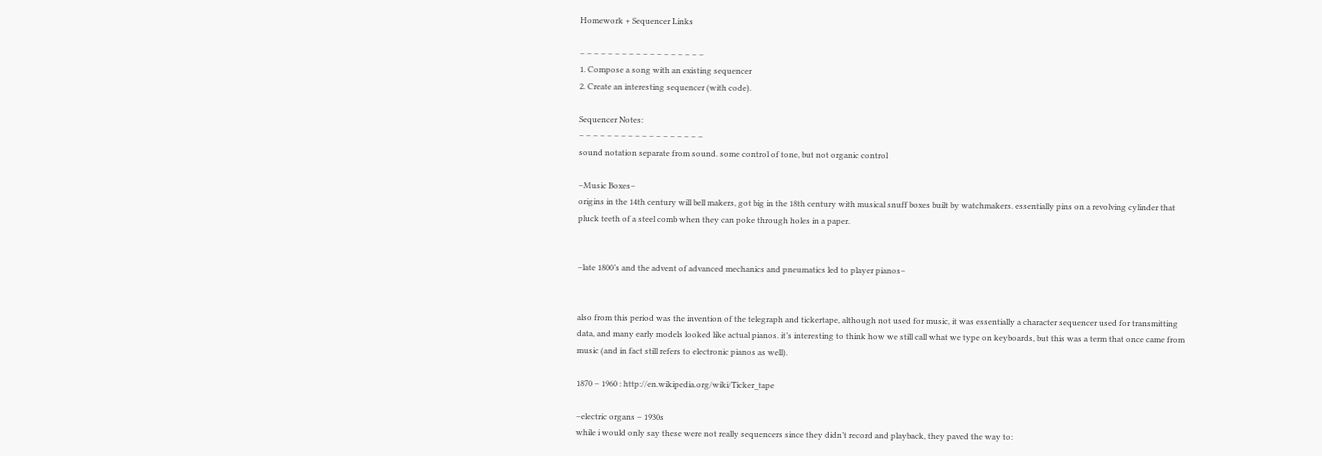Homework + Sequencer Links

– – – – – – – – – – – – – – – – – –
1. Compose a song with an existing sequencer
2. Create an interesting sequencer (with code).

Sequencer Notes:
– – – – – – – – – – – – – – – – – –
sound notation separate from sound. some control of tone, but not organic control

–Music Boxes–
origins in the 14th century will bell makers, got big in the 18th century with musical snuff boxes built by watchmakers. essentially pins on a revolving cylinder that pluck teeth of a steel comb when they can poke through holes in a paper.


–late 1800’s and the advent of advanced mechanics and pneumatics led to player pianos–


also from this period was the invention of the telegraph and tickertape, although not used for music, it was essentially a character sequencer used for transmitting data, and many early models looked like actual pianos. it’s interesting to think how we still call what we type on keyboards, but this was a term that once came from music (and in fact still refers to electronic pianos as well).

1870 – 1960 : http://en.wikipedia.org/wiki/Ticker_tape

–electric organs – 1930s
while i would only say these were not really sequencers since they didn’t record and playback, they paved the way to: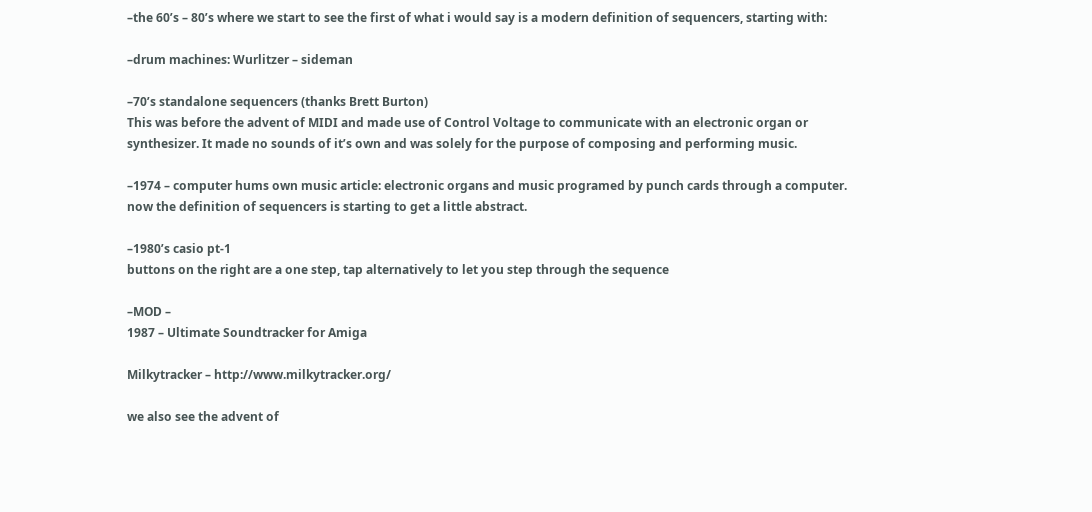–the 60’s – 80’s where we start to see the first of what i would say is a modern definition of sequencers, starting with:

–drum machines: Wurlitzer – sideman

–70’s standalone sequencers (thanks Brett Burton)
This was before the advent of MIDI and made use of Control Voltage to communicate with an electronic organ or synthesizer. It made no sounds of it’s own and was solely for the purpose of composing and performing music.

–1974 – computer hums own music article: electronic organs and music programed by punch cards through a computer. now the definition of sequencers is starting to get a little abstract.

–1980’s casio pt-1
buttons on the right are a one step, tap alternatively to let you step through the sequence

–MOD –
1987 – Ultimate Soundtracker for Amiga

Milkytracker – http://www.milkytracker.org/

we also see the advent of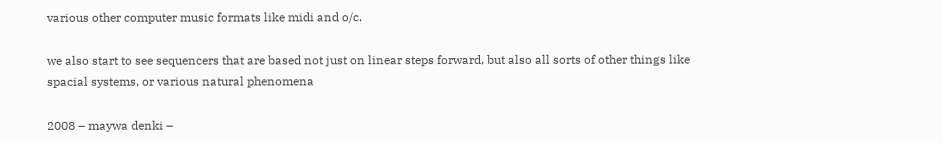various other computer music formats like midi and o/c.

we also start to see sequencers that are based not just on linear steps forward, but also all sorts of other things like spacial systems, or various natural phenomena

2008 – maywa denki –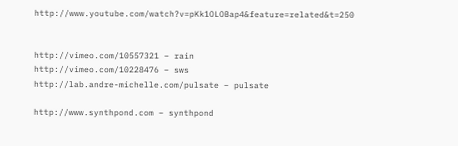http://www.youtube.com/watch?v=pKk1OLOBap4&feature=related&t=250


http://vimeo.com/10557321 – rain
http://vimeo.com/10228476 – sws
http://lab.andre-michelle.com/pulsate – pulsate

http://www.synthpond.com – synthpond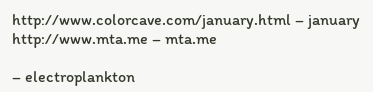http://www.colorcave.com/january.html – january
http://www.mta.me – mta.me

– electroplankton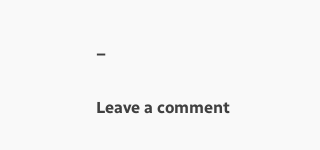–

Leave a comment